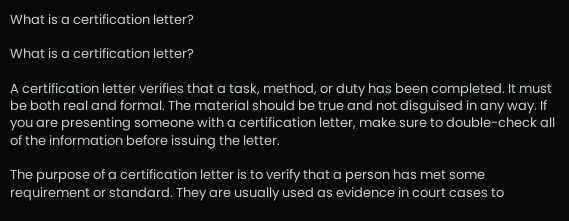What is a certification letter?

What is a certification letter?

A certification letter verifies that a task, method, or duty has been completed. It must be both real and formal. The material should be true and not disguised in any way. If you are presenting someone with a certification letter, make sure to double-check all of the information before issuing the letter.

The purpose of a certification letter is to verify that a person has met some requirement or standard. They are usually used as evidence in court cases to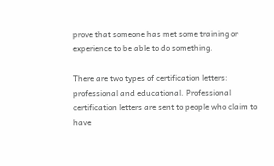prove that someone has met some training or experience to be able to do something.

There are two types of certification letters: professional and educational. Professional certification letters are sent to people who claim to have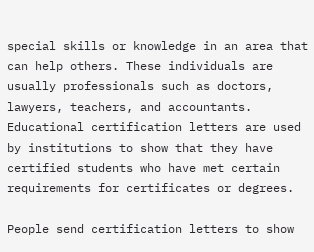special skills or knowledge in an area that can help others. These individuals are usually professionals such as doctors, lawyers, teachers, and accountants. Educational certification letters are used by institutions to show that they have certified students who have met certain requirements for certificates or degrees.

People send certification letters to show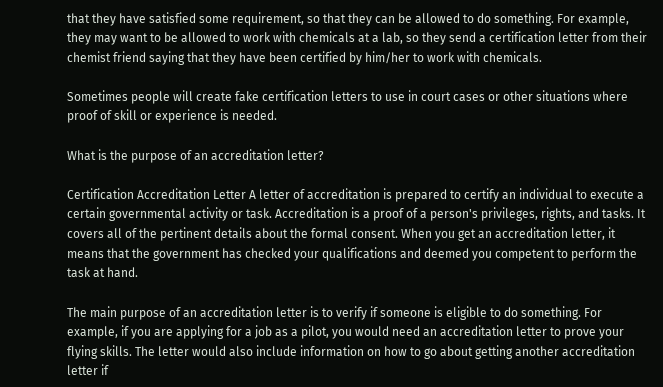that they have satisfied some requirement, so that they can be allowed to do something. For example, they may want to be allowed to work with chemicals at a lab, so they send a certification letter from their chemist friend saying that they have been certified by him/her to work with chemicals.

Sometimes people will create fake certification letters to use in court cases or other situations where proof of skill or experience is needed.

What is the purpose of an accreditation letter?

Certification Accreditation Letter A letter of accreditation is prepared to certify an individual to execute a certain governmental activity or task. Accreditation is a proof of a person's privileges, rights, and tasks. It covers all of the pertinent details about the formal consent. When you get an accreditation letter, it means that the government has checked your qualifications and deemed you competent to perform the task at hand.

The main purpose of an accreditation letter is to verify if someone is eligible to do something. For example, if you are applying for a job as a pilot, you would need an accreditation letter to prove your flying skills. The letter would also include information on how to go about getting another accreditation letter if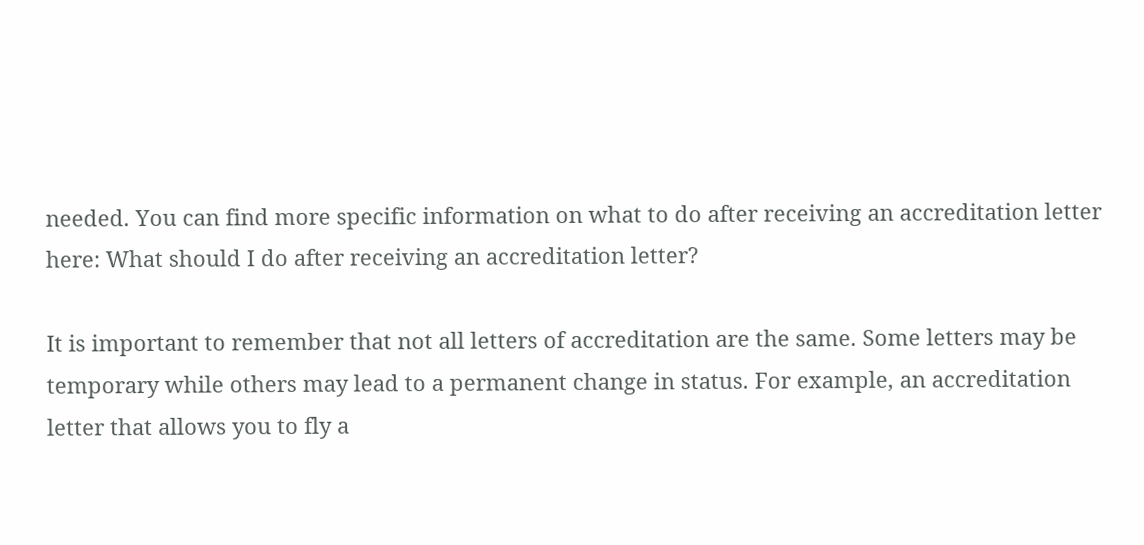needed. You can find more specific information on what to do after receiving an accreditation letter here: What should I do after receiving an accreditation letter?

It is important to remember that not all letters of accreditation are the same. Some letters may be temporary while others may lead to a permanent change in status. For example, an accreditation letter that allows you to fly a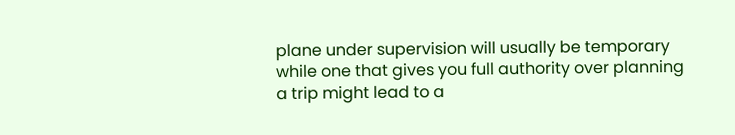plane under supervision will usually be temporary while one that gives you full authority over planning a trip might lead to a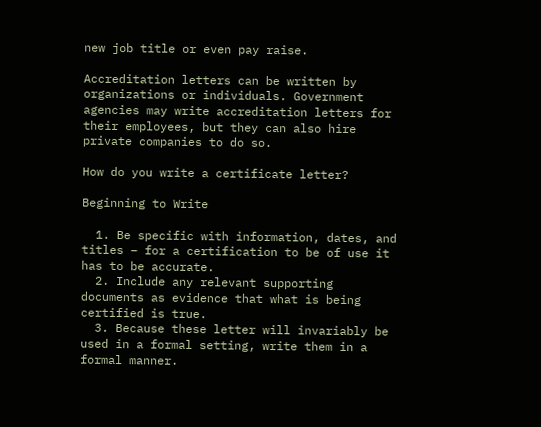new job title or even pay raise.

Accreditation letters can be written by organizations or individuals. Government agencies may write accreditation letters for their employees, but they can also hire private companies to do so.

How do you write a certificate letter?

Beginning to Write

  1. Be specific with information, dates, and titles – for a certification to be of use it has to be accurate.
  2. Include any relevant supporting documents as evidence that what is being certified is true.
  3. Because these letter will invariably be used in a formal setting, write them in a formal manner.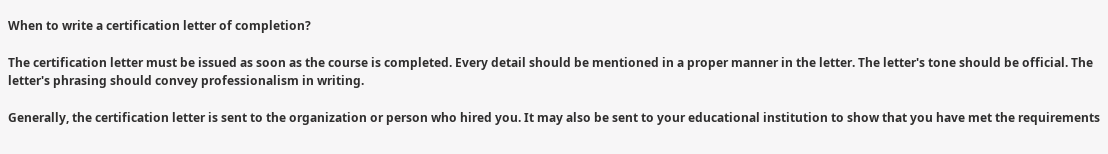When to write a certification letter of completion?

The certification letter must be issued as soon as the course is completed. Every detail should be mentioned in a proper manner in the letter. The letter's tone should be official. The letter's phrasing should convey professionalism in writing.

Generally, the certification letter is sent to the organization or person who hired you. It may also be sent to your educational institution to show that you have met the requirements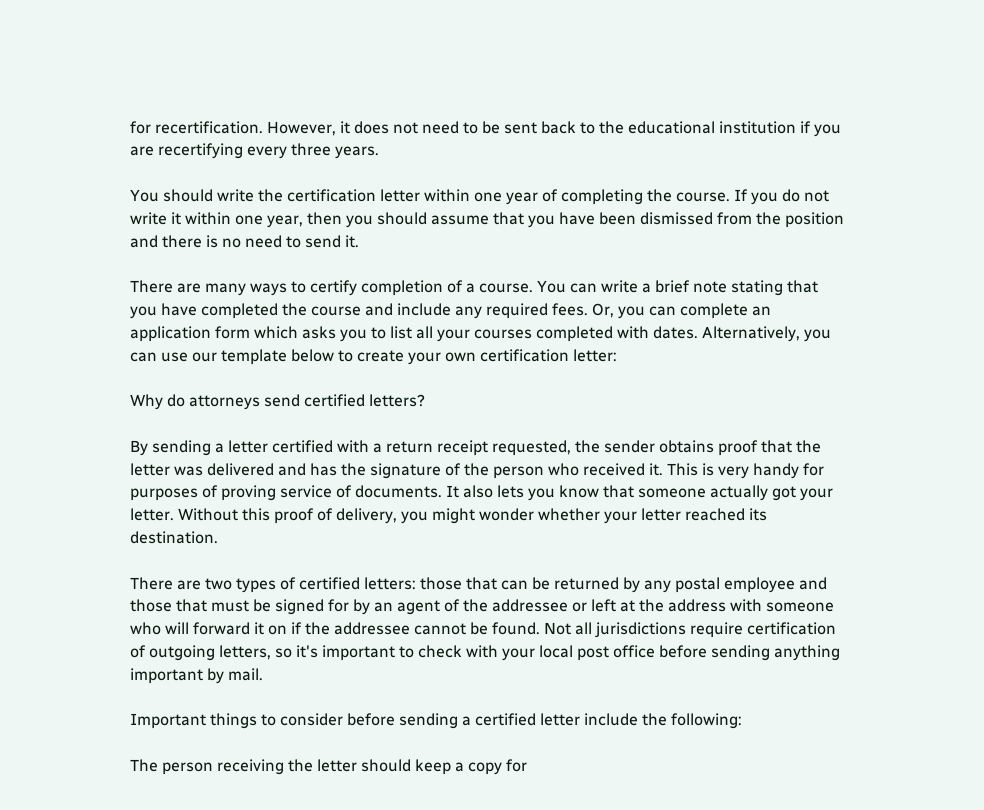for recertification. However, it does not need to be sent back to the educational institution if you are recertifying every three years.

You should write the certification letter within one year of completing the course. If you do not write it within one year, then you should assume that you have been dismissed from the position and there is no need to send it.

There are many ways to certify completion of a course. You can write a brief note stating that you have completed the course and include any required fees. Or, you can complete an application form which asks you to list all your courses completed with dates. Alternatively, you can use our template below to create your own certification letter:

Why do attorneys send certified letters?

By sending a letter certified with a return receipt requested, the sender obtains proof that the letter was delivered and has the signature of the person who received it. This is very handy for purposes of proving service of documents. It also lets you know that someone actually got your letter. Without this proof of delivery, you might wonder whether your letter reached its destination.

There are two types of certified letters: those that can be returned by any postal employee and those that must be signed for by an agent of the addressee or left at the address with someone who will forward it on if the addressee cannot be found. Not all jurisdictions require certification of outgoing letters, so it's important to check with your local post office before sending anything important by mail.

Important things to consider before sending a certified letter include the following:

The person receiving the letter should keep a copy for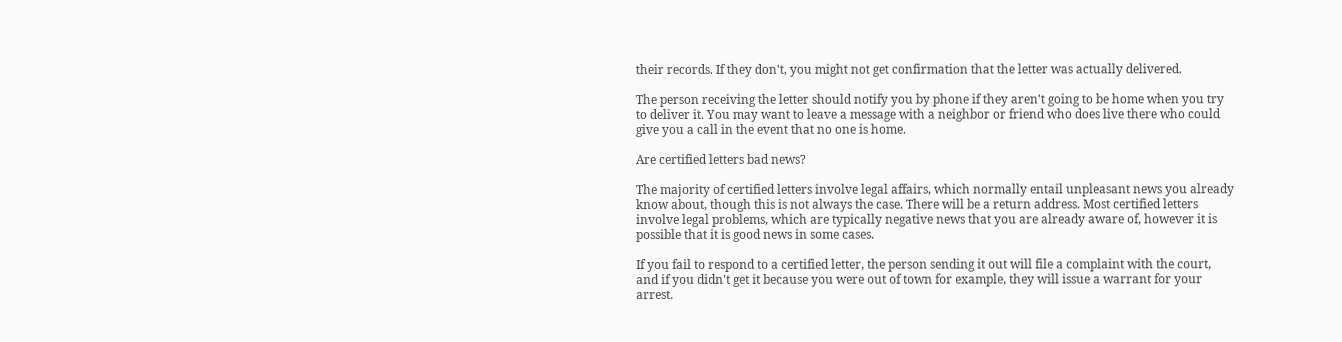their records. If they don't, you might not get confirmation that the letter was actually delivered.

The person receiving the letter should notify you by phone if they aren't going to be home when you try to deliver it. You may want to leave a message with a neighbor or friend who does live there who could give you a call in the event that no one is home.

Are certified letters bad news?

The majority of certified letters involve legal affairs, which normally entail unpleasant news you already know about, though this is not always the case. There will be a return address. Most certified letters involve legal problems, which are typically negative news that you are already aware of, however it is possible that it is good news in some cases.

If you fail to respond to a certified letter, the person sending it out will file a complaint with the court, and if you didn't get it because you were out of town for example, they will issue a warrant for your arrest.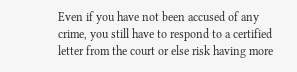Even if you have not been accused of any crime, you still have to respond to a certified letter from the court or else risk having more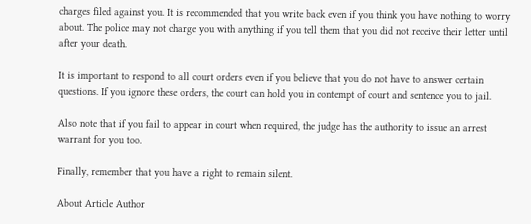charges filed against you. It is recommended that you write back even if you think you have nothing to worry about. The police may not charge you with anything if you tell them that you did not receive their letter until after your death.

It is important to respond to all court orders even if you believe that you do not have to answer certain questions. If you ignore these orders, the court can hold you in contempt of court and sentence you to jail.

Also note that if you fail to appear in court when required, the judge has the authority to issue an arrest warrant for you too.

Finally, remember that you have a right to remain silent.

About Article Author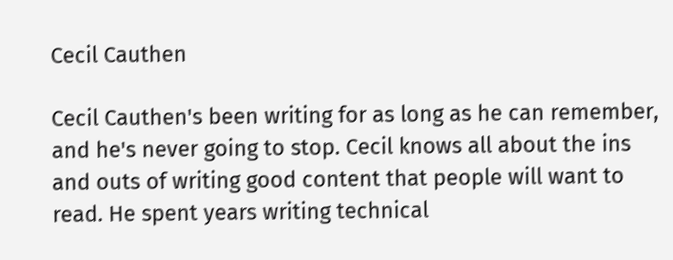Cecil Cauthen

Cecil Cauthen's been writing for as long as he can remember, and he's never going to stop. Cecil knows all about the ins and outs of writing good content that people will want to read. He spent years writing technical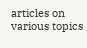articles on various topics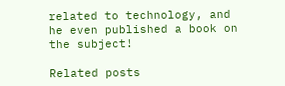related to technology, and he even published a book on the subject!

Related posts